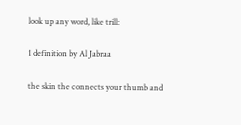look up any word, like trill:

1 definition by Al Jabraa

the skin the connects your thumb and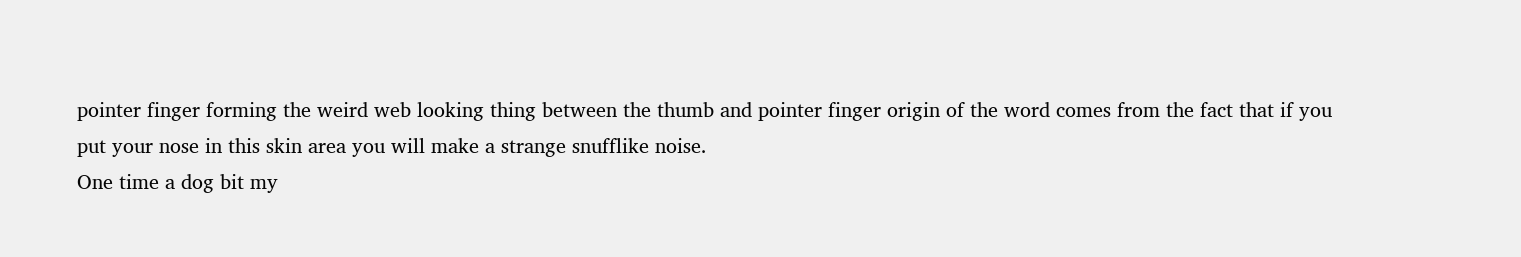pointer finger forming the weird web looking thing between the thumb and pointer finger origin of the word comes from the fact that if you put your nose in this skin area you will make a strange snufflike noise.
One time a dog bit my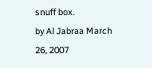snuff box.
by Al Jabraa March 26, 2007